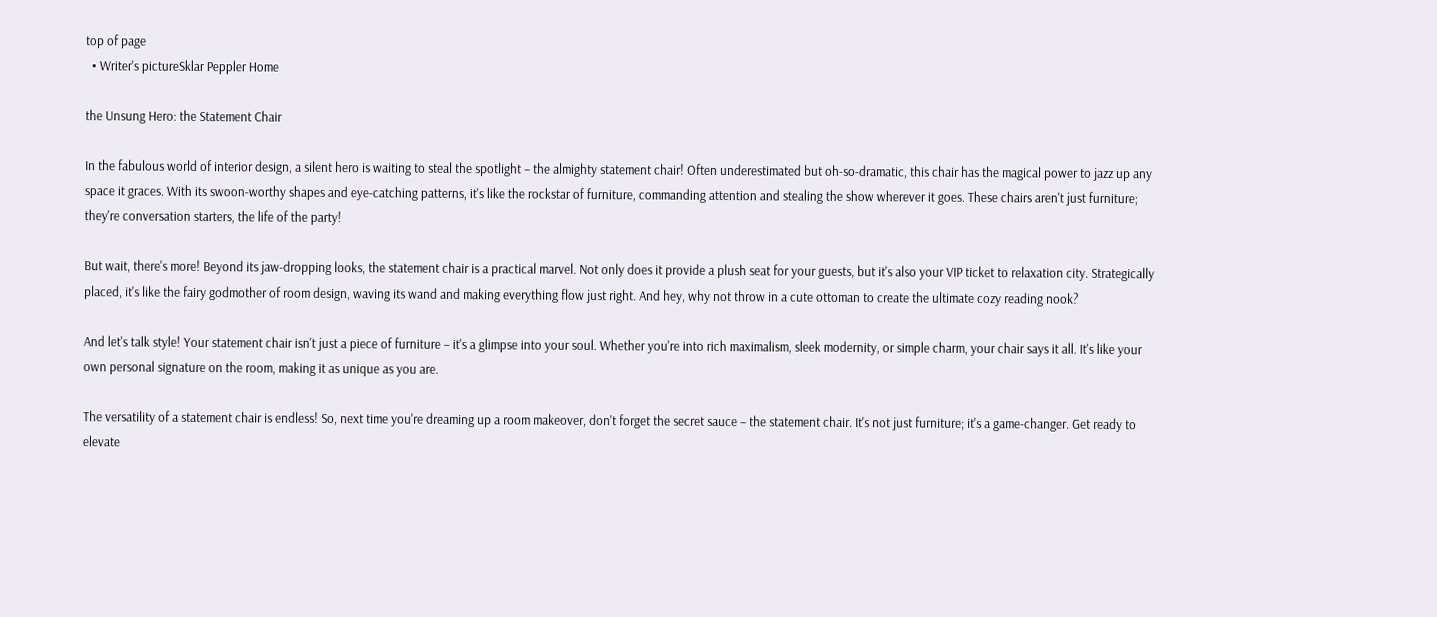top of page
  • Writer's pictureSklar Peppler Home

the Unsung Hero: the Statement Chair

In the fabulous world of interior design, a silent hero is waiting to steal the spotlight – the almighty statement chair! Often underestimated but oh-so-dramatic, this chair has the magical power to jazz up any space it graces. With its swoon-worthy shapes and eye-catching patterns, it's like the rockstar of furniture, commanding attention and stealing the show wherever it goes. These chairs aren't just furniture; they're conversation starters, the life of the party!

But wait, there's more! Beyond its jaw-dropping looks, the statement chair is a practical marvel. Not only does it provide a plush seat for your guests, but it's also your VIP ticket to relaxation city. Strategically placed, it's like the fairy godmother of room design, waving its wand and making everything flow just right. And hey, why not throw in a cute ottoman to create the ultimate cozy reading nook?

And let's talk style! Your statement chair isn't just a piece of furniture – it's a glimpse into your soul. Whether you're into rich maximalism, sleek modernity, or simple charm, your chair says it all. It's like your own personal signature on the room, making it as unique as you are.

The versatility of a statement chair is endless! So, next time you're dreaming up a room makeover, don't forget the secret sauce – the statement chair. It's not just furniture; it's a game-changer. Get ready to elevate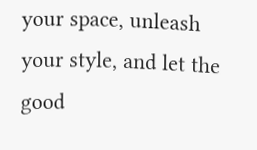your space, unleash your style, and let the good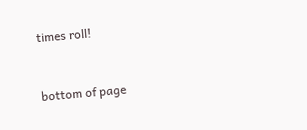times roll!


bottom of page